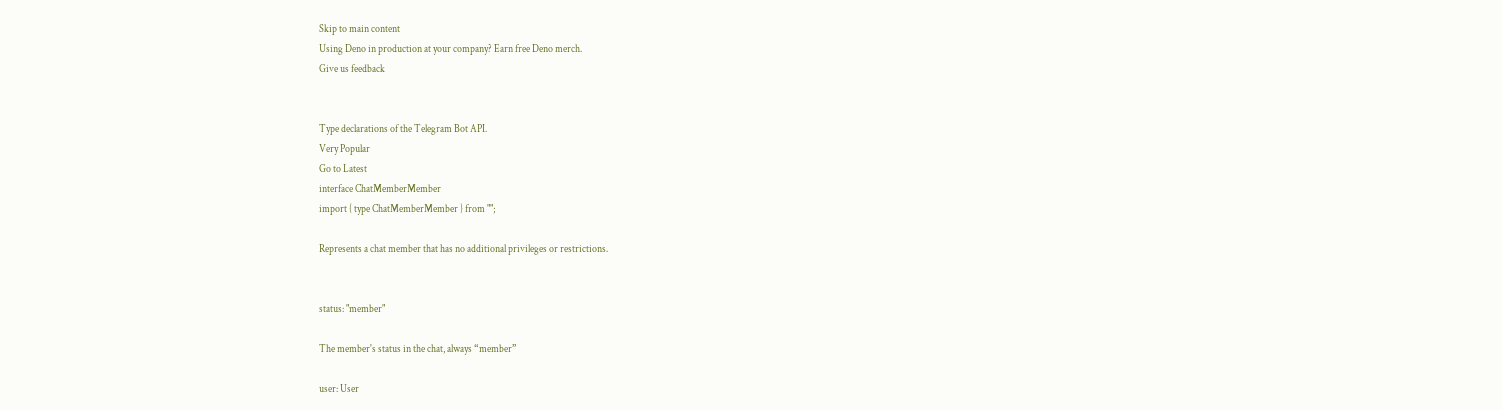Skip to main content
Using Deno in production at your company? Earn free Deno merch.
Give us feedback


Type declarations of the Telegram Bot API.
Very Popular
Go to Latest
interface ChatMemberMember
import { type ChatMemberMember } from "";

Represents a chat member that has no additional privileges or restrictions.


status: "member"

The member's status in the chat, always “member”

user: User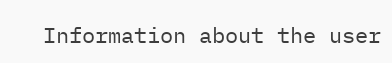Information about the user